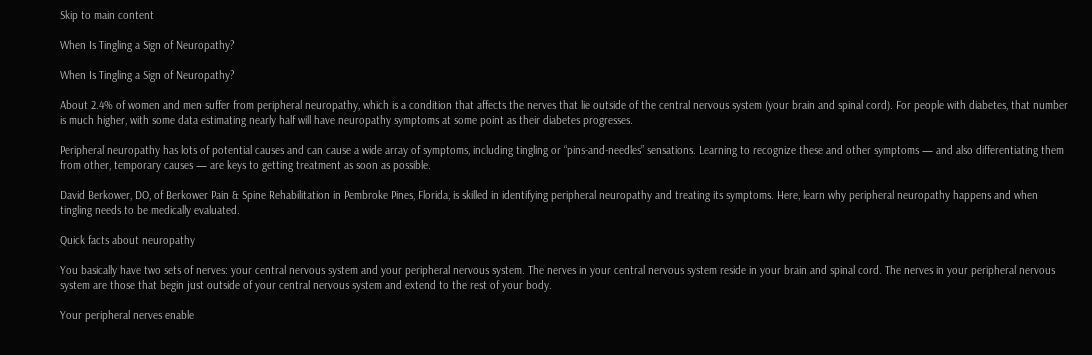Skip to main content

When Is Tingling a Sign of Neuropathy?

When Is Tingling a Sign of Neuropathy?

About 2.4% of women and men suffer from peripheral neuropathy, which is a condition that affects the nerves that lie outside of the central nervous system (your brain and spinal cord). For people with diabetes, that number is much higher, with some data estimating nearly half will have neuropathy symptoms at some point as their diabetes progresses.

Peripheral neuropathy has lots of potential causes and can cause a wide array of symptoms, including tingling or “pins-and-needles” sensations. Learning to recognize these and other symptoms — and also differentiating them from other, temporary causes — are keys to getting treatment as soon as possible.

David Berkower, DO, of Berkower Pain & Spine Rehabilitation in Pembroke Pines, Florida, is skilled in identifying peripheral neuropathy and treating its symptoms. Here, learn why peripheral neuropathy happens and when tingling needs to be medically evaluated.

Quick facts about neuropathy

You basically have two sets of nerves: your central nervous system and your peripheral nervous system. The nerves in your central nervous system reside in your brain and spinal cord. The nerves in your peripheral nervous system are those that begin just outside of your central nervous system and extend to the rest of your body.

Your peripheral nerves enable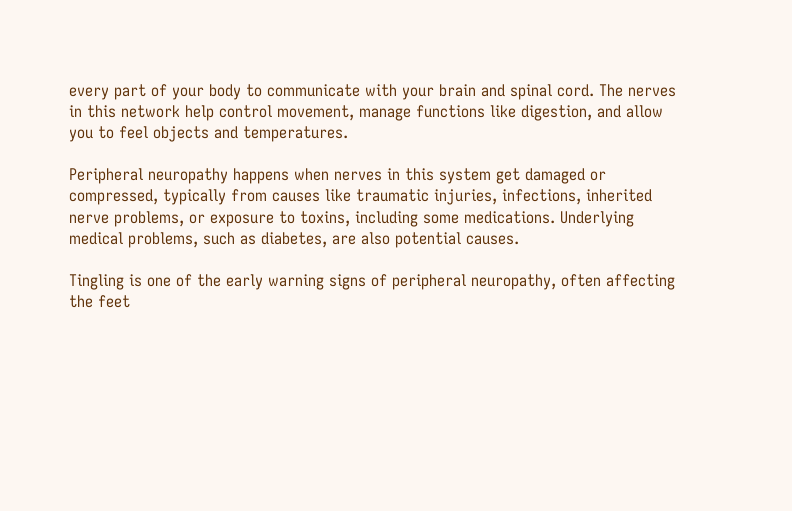every part of your body to communicate with your brain and spinal cord. The nerves in this network help control movement, manage functions like digestion, and allow you to feel objects and temperatures.

Peripheral neuropathy happens when nerves in this system get damaged or compressed, typically from causes like traumatic injuries, infections, inherited nerve problems, or exposure to toxins, including some medications. Underlying medical problems, such as diabetes, are also potential causes.

Tingling is one of the early warning signs of peripheral neuropathy, often affecting the feet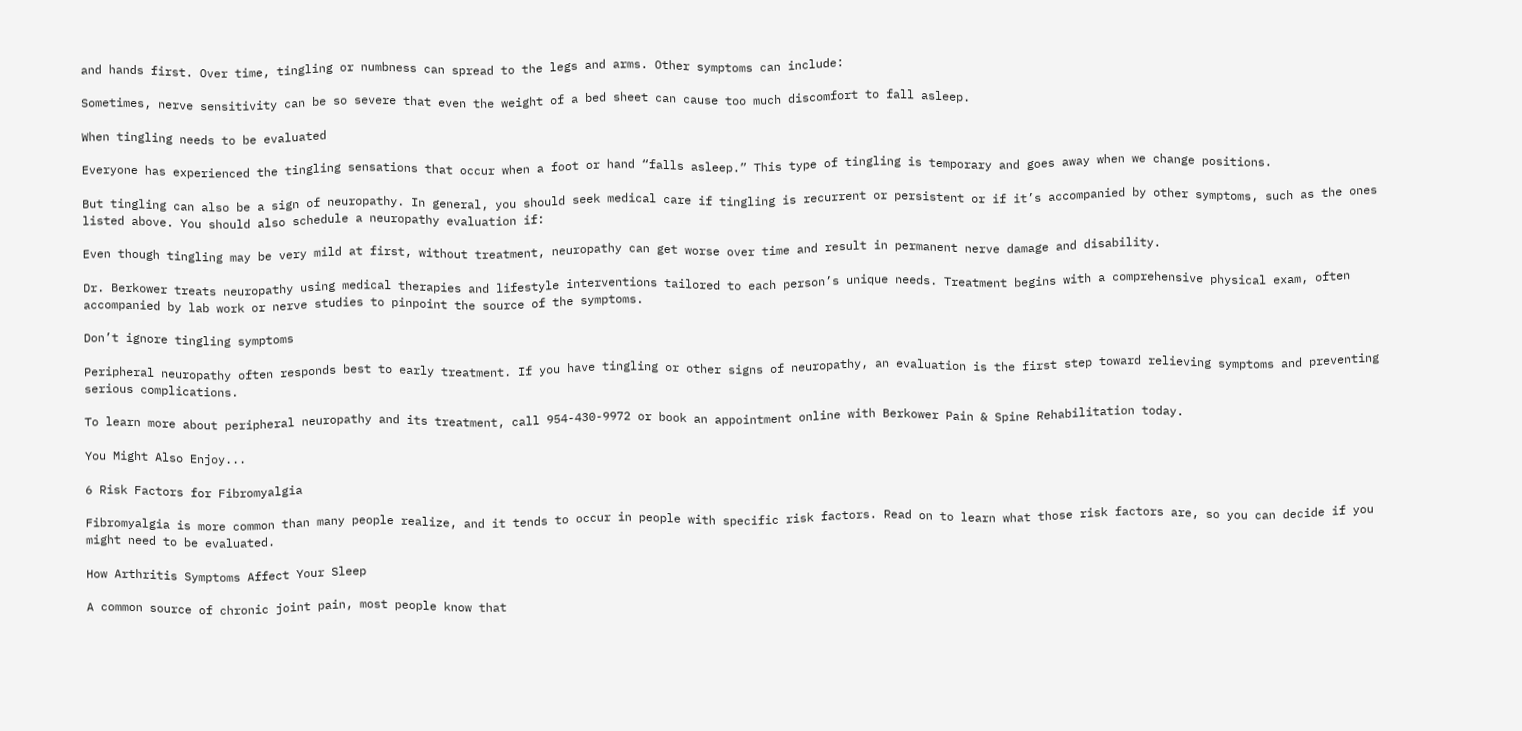and hands first. Over time, tingling or numbness can spread to the legs and arms. Other symptoms can include:

Sometimes, nerve sensitivity can be so severe that even the weight of a bed sheet can cause too much discomfort to fall asleep.

When tingling needs to be evaluated

Everyone has experienced the tingling sensations that occur when a foot or hand “falls asleep.” This type of tingling is temporary and goes away when we change positions.

But tingling can also be a sign of neuropathy. In general, you should seek medical care if tingling is recurrent or persistent or if it’s accompanied by other symptoms, such as the ones listed above. You should also schedule a neuropathy evaluation if:

Even though tingling may be very mild at first, without treatment, neuropathy can get worse over time and result in permanent nerve damage and disability.

Dr. Berkower treats neuropathy using medical therapies and lifestyle interventions tailored to each person’s unique needs. Treatment begins with a comprehensive physical exam, often accompanied by lab work or nerve studies to pinpoint the source of the symptoms.

Don’t ignore tingling symptoms

Peripheral neuropathy often responds best to early treatment. If you have tingling or other signs of neuropathy, an evaluation is the first step toward relieving symptoms and preventing serious complications.

To learn more about peripheral neuropathy and its treatment, call 954-430-9972 or book an appointment online with Berkower Pain & Spine Rehabilitation today.

You Might Also Enjoy...

6 Risk Factors for Fibromyalgia

Fibromyalgia is more common than many people realize, and it tends to occur in people with specific risk factors. Read on to learn what those risk factors are, so you can decide if you might need to be evaluated.

How Arthritis Symptoms Affect Your Sleep

A common source of chronic joint pain, most people know that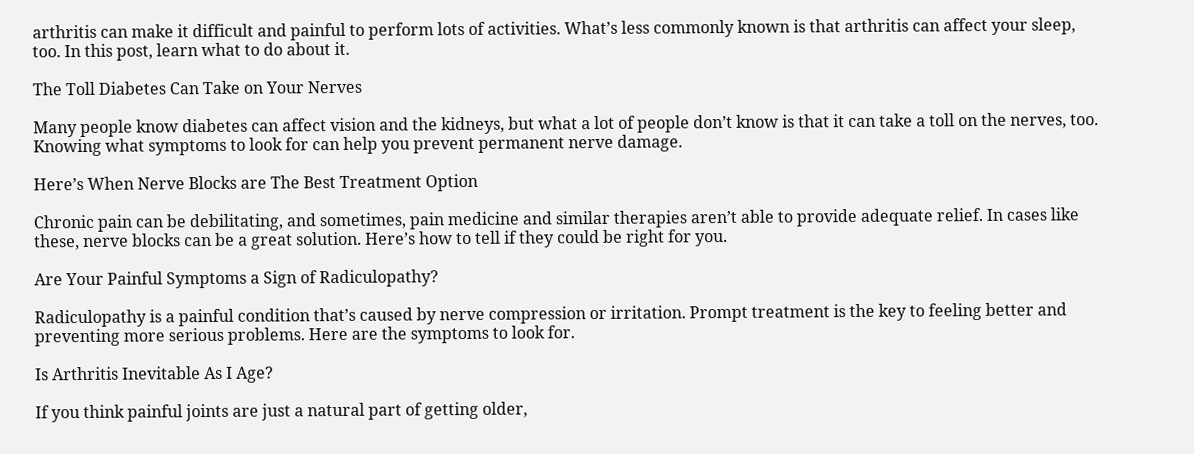arthritis can make it difficult and painful to perform lots of activities. What’s less commonly known is that arthritis can affect your sleep, too. In this post, learn what to do about it.

The Toll Diabetes Can Take on Your Nerves

Many people know diabetes can affect vision and the kidneys, but what a lot of people don’t know is that it can take a toll on the nerves, too. Knowing what symptoms to look for can help you prevent permanent nerve damage.

Here’s When Nerve Blocks are The Best Treatment Option

Chronic pain can be debilitating, and sometimes, pain medicine and similar therapies aren’t able to provide adequate relief. In cases like these, nerve blocks can be a great solution. Here’s how to tell if they could be right for you.

Are Your Painful Symptoms a Sign of Radiculopathy?

Radiculopathy is a painful condition that’s caused by nerve compression or irritation. Prompt treatment is the key to feeling better and preventing more serious problems. Here are the symptoms to look for.

Is Arthritis Inevitable As I Age?

If you think painful joints are just a natural part of getting older,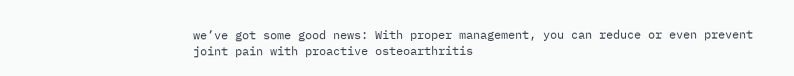we’ve got some good news: With proper management, you can reduce or even prevent joint pain with proactive osteoarthritis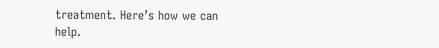treatment. Here’s how we can help.